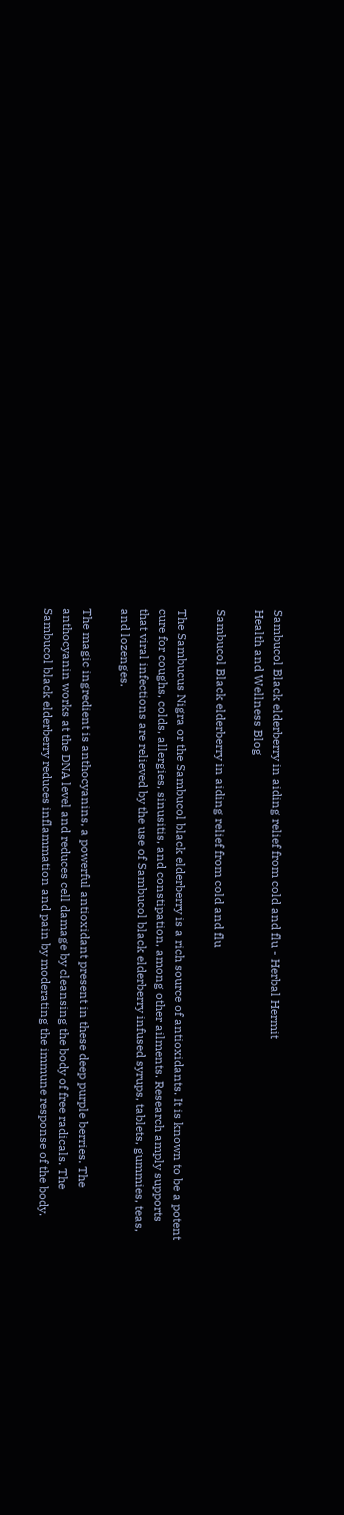Sambucol Black elderberry in aiding relief from cold and flu - Herbal Hermit
Health and Wellness Blog

Sambucol Black elderberry in aiding relief from cold and flu

The Sambucus Nigra or the Sambucol black elderberry is a rich source of antioxidants. It is known to be a potent cure for coughs, colds, allergies, sinusitis, and constipation, among other ailments. Research amply supports that viral infections are relieved by the use of Sambucol black elderberry infused syrups, tablets, gummies, teas, and lozenges.

The magic ingredient is anthocyanins, a powerful antioxidant present in these deep purple berries. The anthocyanin works at the DNA level and reduces cell damage by cleansing the body of free radicals. The Sambucol black elderberry reduces inflammation and pain by moderating the immune response of the body.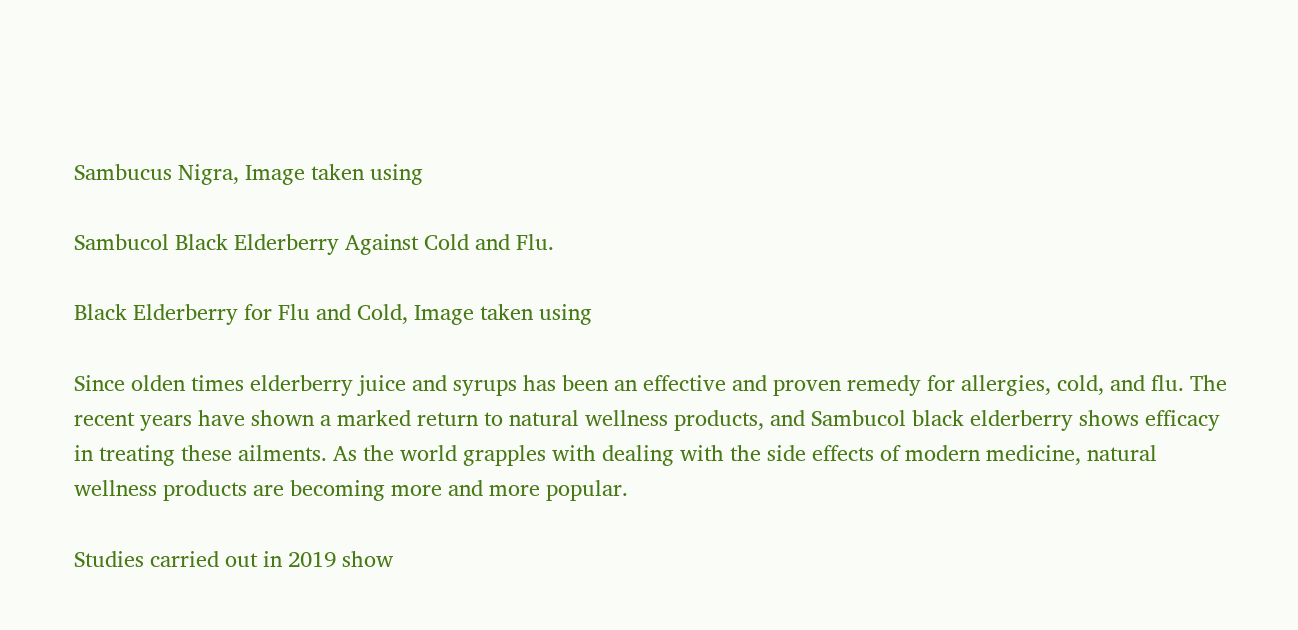Sambucus Nigra, Image taken using

Sambucol Black Elderberry Against Cold and Flu.

Black Elderberry for Flu and Cold, Image taken using

Since olden times elderberry juice and syrups has been an effective and proven remedy for allergies, cold, and flu. The recent years have shown a marked return to natural wellness products, and Sambucol black elderberry shows efficacy in treating these ailments. As the world grapples with dealing with the side effects of modern medicine, natural wellness products are becoming more and more popular.

Studies carried out in 2019 show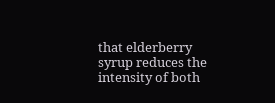that elderberry syrup reduces the intensity of both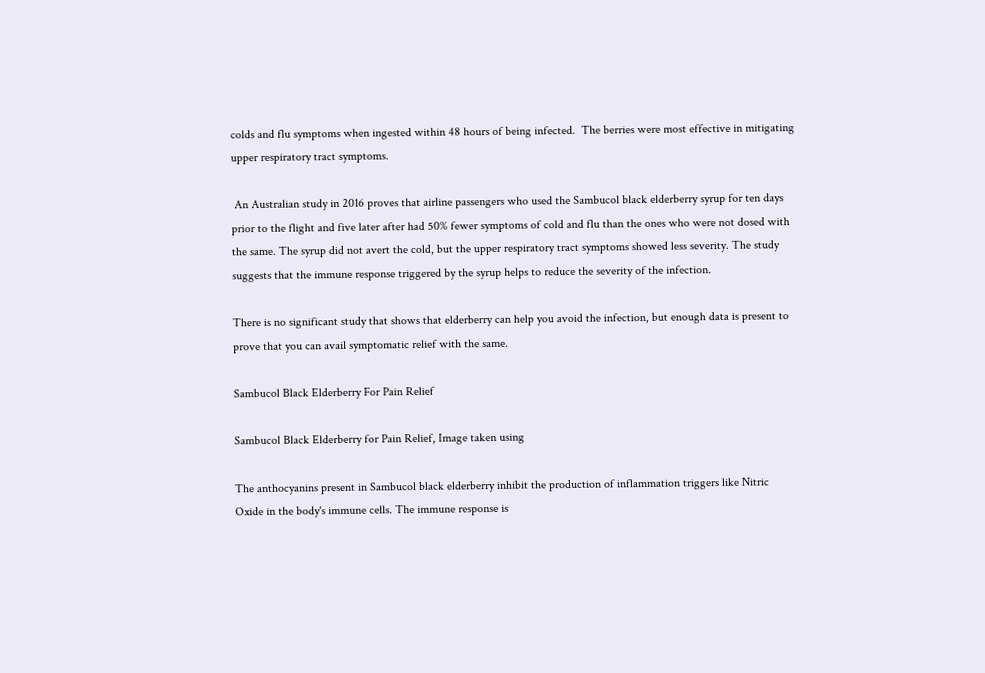colds and flu symptoms when ingested within 48 hours of being infected.  The berries were most effective in mitigating upper respiratory tract symptoms.

 An Australian study in 2016 proves that airline passengers who used the Sambucol black elderberry syrup for ten days prior to the flight and five later after had 50% fewer symptoms of cold and flu than the ones who were not dosed with the same. The syrup did not avert the cold, but the upper respiratory tract symptoms showed less severity. The study suggests that the immune response triggered by the syrup helps to reduce the severity of the infection.

There is no significant study that shows that elderberry can help you avoid the infection, but enough data is present to prove that you can avail symptomatic relief with the same.

Sambucol Black Elderberry For Pain Relief

Sambucol Black Elderberry for Pain Relief, Image taken using

The anthocyanins present in Sambucol black elderberry inhibit the production of inflammation triggers like Nitric Oxide in the body's immune cells. The immune response is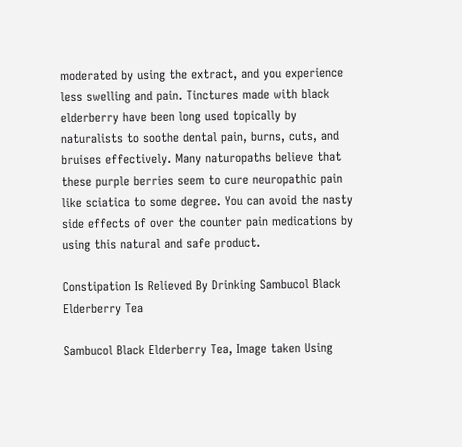moderated by using the extract, and you experience less swelling and pain. Tinctures made with black elderberry have been long used topically by naturalists to soothe dental pain, burns, cuts, and bruises effectively. Many naturopaths believe that these purple berries seem to cure neuropathic pain like sciatica to some degree. You can avoid the nasty side effects of over the counter pain medications by using this natural and safe product.

Constipation Is Relieved By Drinking Sambucol Black Elderberry Tea

Sambucol Black Elderberry Tea, Image taken Using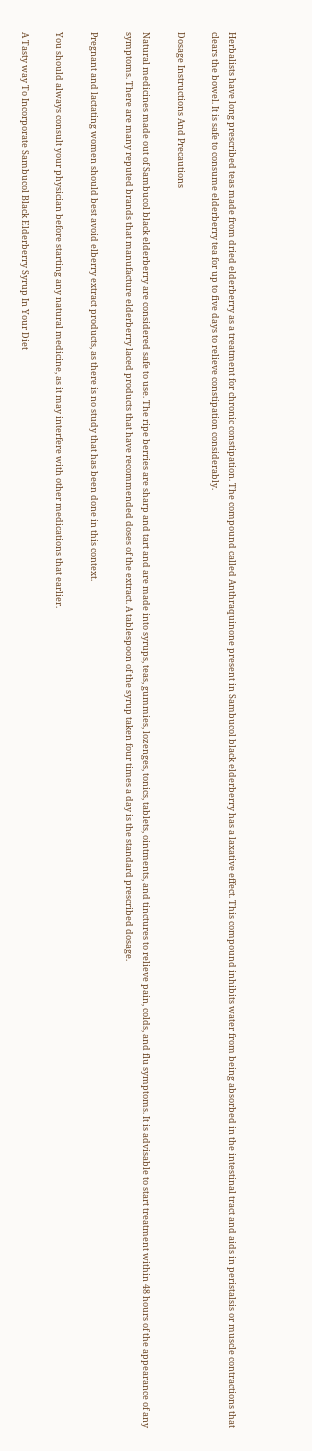Herbalists have long prescribed teas made from dried elderberry as a treatment for chronic constipation. The compound called Anthraquinone present in Sambucol black elderberry has a laxative effect. This compound inhibits water from being absorbed in the intestinal tract and aids in peristalsis or muscle contractions that clears the bowel. It is safe to consume elderberry tea for up to five days to relieve constipation considerably.

Dosage Instructions And Precautions

Natural medicines made out of Sambucol black elderberry are considered safe to use. The ripe berries are sharp and tart and are made into syrups, teas, gummies, lozenges, tonics, tablets, ointments, and tinctures to relieve pain, colds, and flu symptoms. It is advisable to start treatment within 48 hours of the appearance of any symptoms. There are many reputed brands that manufacture elderberry laced products that have recommended doses of the extract. A tablespoon of the syrup taken four times a day is the standard prescribed dosage.

Pregnant and lactating women should best avoid elberry extract products, as there is no study that has been done in this context.

You should always consult your physician before starting any natural medicine, as it may interfere with other medications that earlier.

A Tasty way To Incorporate Sambucol Black Elderberry Syrup In Your Diet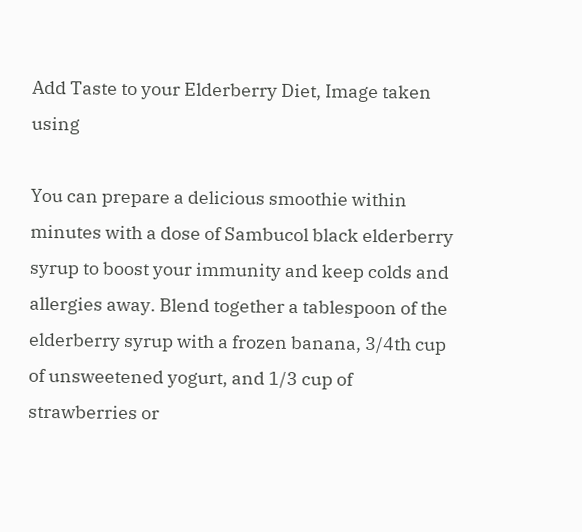Add Taste to your Elderberry Diet, Image taken using

You can prepare a delicious smoothie within minutes with a dose of Sambucol black elderberry syrup to boost your immunity and keep colds and allergies away. Blend together a tablespoon of the elderberry syrup with a frozen banana, 3/4th cup of unsweetened yogurt, and 1/3 cup of strawberries or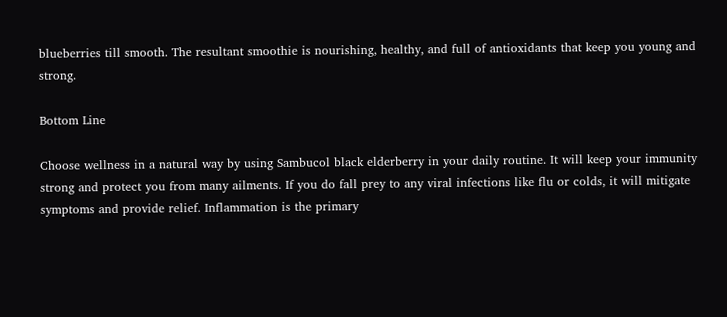blueberries till smooth. The resultant smoothie is nourishing, healthy, and full of antioxidants that keep you young and strong.

Bottom Line

Choose wellness in a natural way by using Sambucol black elderberry in your daily routine. It will keep your immunity strong and protect you from many ailments. If you do fall prey to any viral infections like flu or colds, it will mitigate symptoms and provide relief. Inflammation is the primary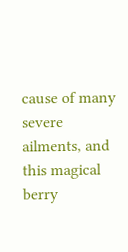cause of many severe ailments, and this magical berry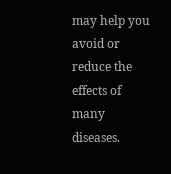may help you avoid or reduce the effects of many diseases.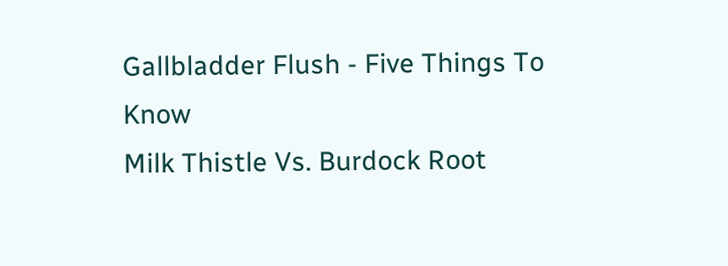Gallbladder Flush - Five Things To Know
Milk Thistle Vs. Burdock Root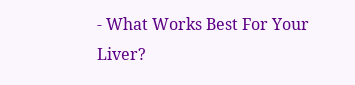- What Works Best For Your Liver?